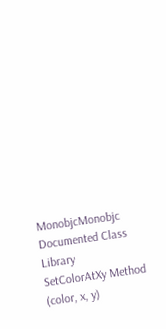MonobjcMonobjc Documented Class Library
SetColorAtXy Method (color, x, y)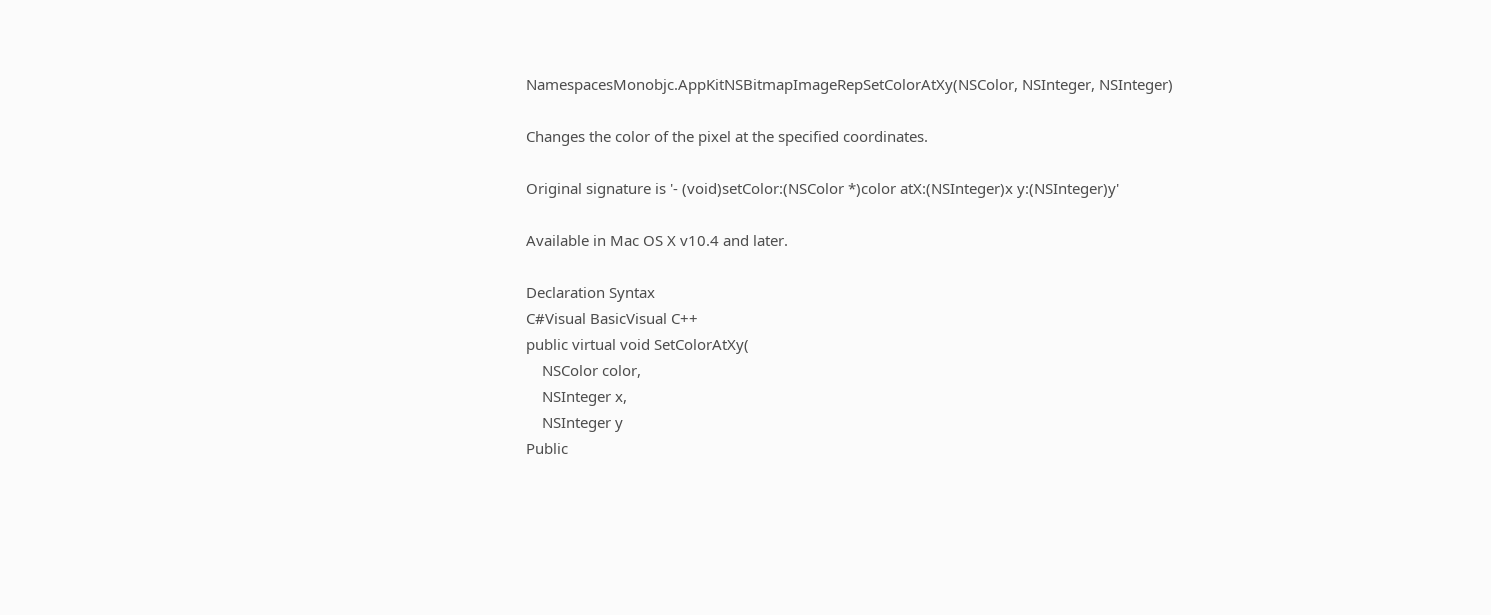NamespacesMonobjc.AppKitNSBitmapImageRepSetColorAtXy(NSColor, NSInteger, NSInteger)

Changes the color of the pixel at the specified coordinates.

Original signature is '- (void)setColor:(NSColor *)color atX:(NSInteger)x y:(NSInteger)y'

Available in Mac OS X v10.4 and later.

Declaration Syntax
C#Visual BasicVisual C++
public virtual void SetColorAtXy(
    NSColor color,
    NSInteger x,
    NSInteger y
Public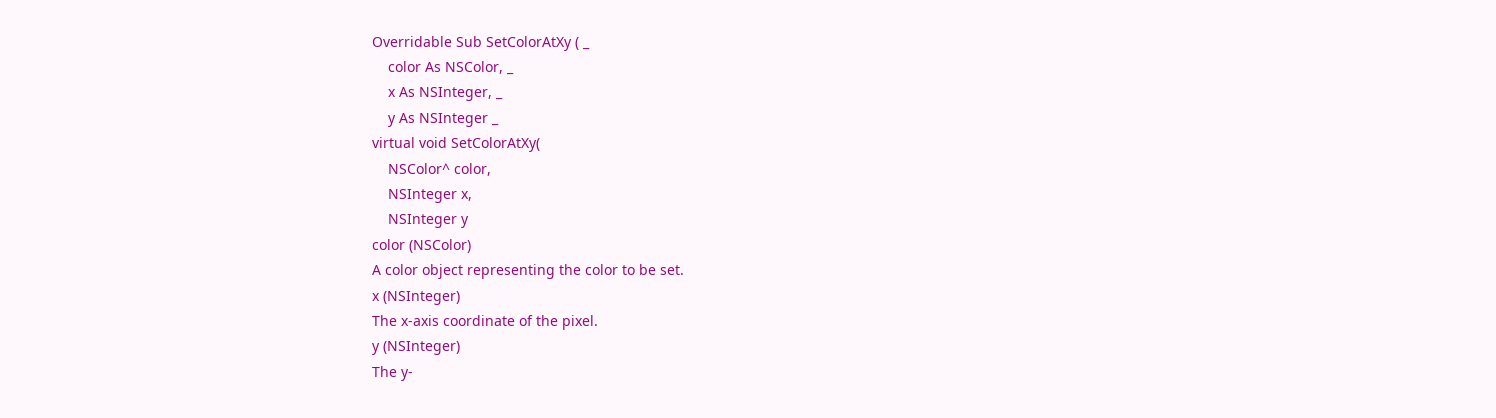Overridable Sub SetColorAtXy ( _
    color As NSColor, _
    x As NSInteger, _
    y As NSInteger _
virtual void SetColorAtXy(
    NSColor^ color,
    NSInteger x,
    NSInteger y
color (NSColor)
A color object representing the color to be set.
x (NSInteger)
The x-axis coordinate of the pixel.
y (NSInteger)
The y-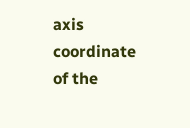axis coordinate of the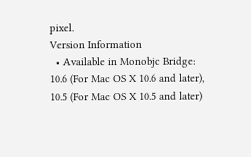pixel.
Version Information
  • Available in Monobjc Bridge: 10.6 (For Mac OS X 10.6 and later), 10.5 (For Mac OS X 10.5 and later)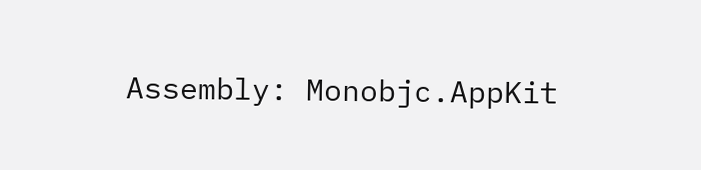Assembly: Monobjc.AppKit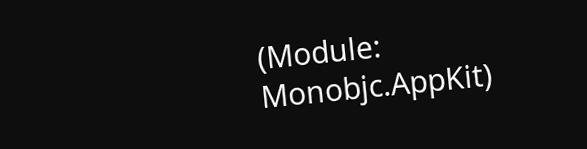(Module: Monobjc.AppKit)